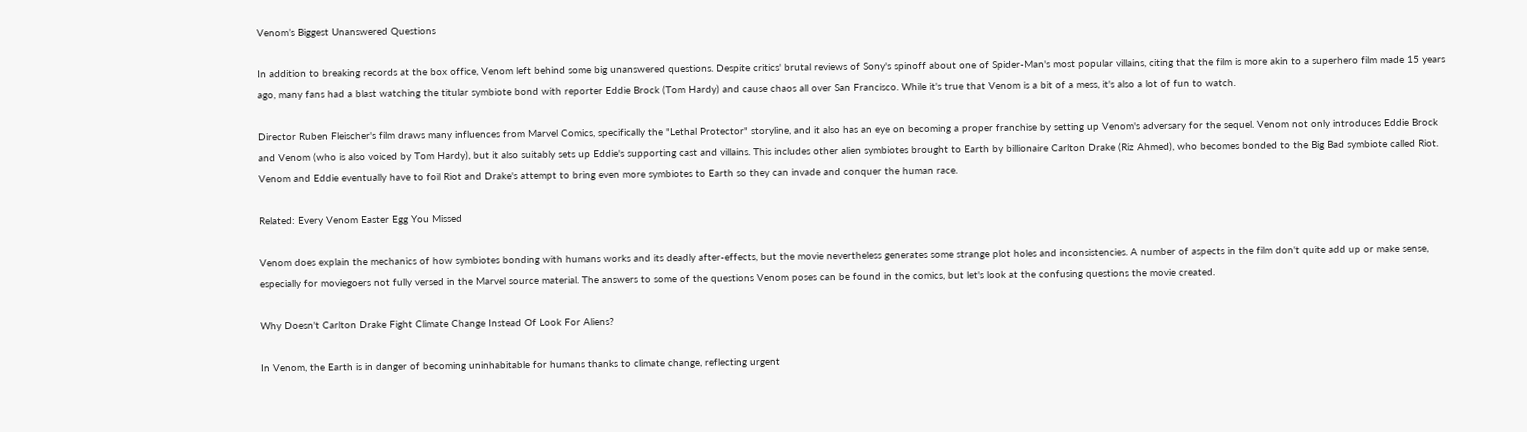Venom’s Biggest Unanswered Questions

In addition to breaking records at the box office, Venom left behind some big unanswered questions. Despite critics' brutal reviews of Sony's spinoff about one of Spider-Man's most popular villains, citing that the film is more akin to a superhero film made 15 years ago, many fans had a blast watching the titular symbiote bond with reporter Eddie Brock (Tom Hardy) and cause chaos all over San Francisco. While it's true that Venom is a bit of a mess, it's also a lot of fun to watch.

Director Ruben Fleischer's film draws many influences from Marvel Comics, specifically the "Lethal Protector" storyline, and it also has an eye on becoming a proper franchise by setting up Venom's adversary for the sequel. Venom not only introduces Eddie Brock and Venom (who is also voiced by Tom Hardy), but it also suitably sets up Eddie's supporting cast and villains. This includes other alien symbiotes brought to Earth by billionaire Carlton Drake (Riz Ahmed), who becomes bonded to the Big Bad symbiote called Riot. Venom and Eddie eventually have to foil Riot and Drake's attempt to bring even more symbiotes to Earth so they can invade and conquer the human race.

Related: Every Venom Easter Egg You Missed

Venom does explain the mechanics of how symbiotes bonding with humans works and its deadly after-effects, but the movie nevertheless generates some strange plot holes and inconsistencies. A number of aspects in the film don't quite add up or make sense, especially for moviegoers not fully versed in the Marvel source material. The answers to some of the questions Venom poses can be found in the comics, but let's look at the confusing questions the movie created.

Why Doesn't Carlton Drake Fight Climate Change Instead Of Look For Aliens?

In Venom, the Earth is in danger of becoming uninhabitable for humans thanks to climate change, reflecting urgent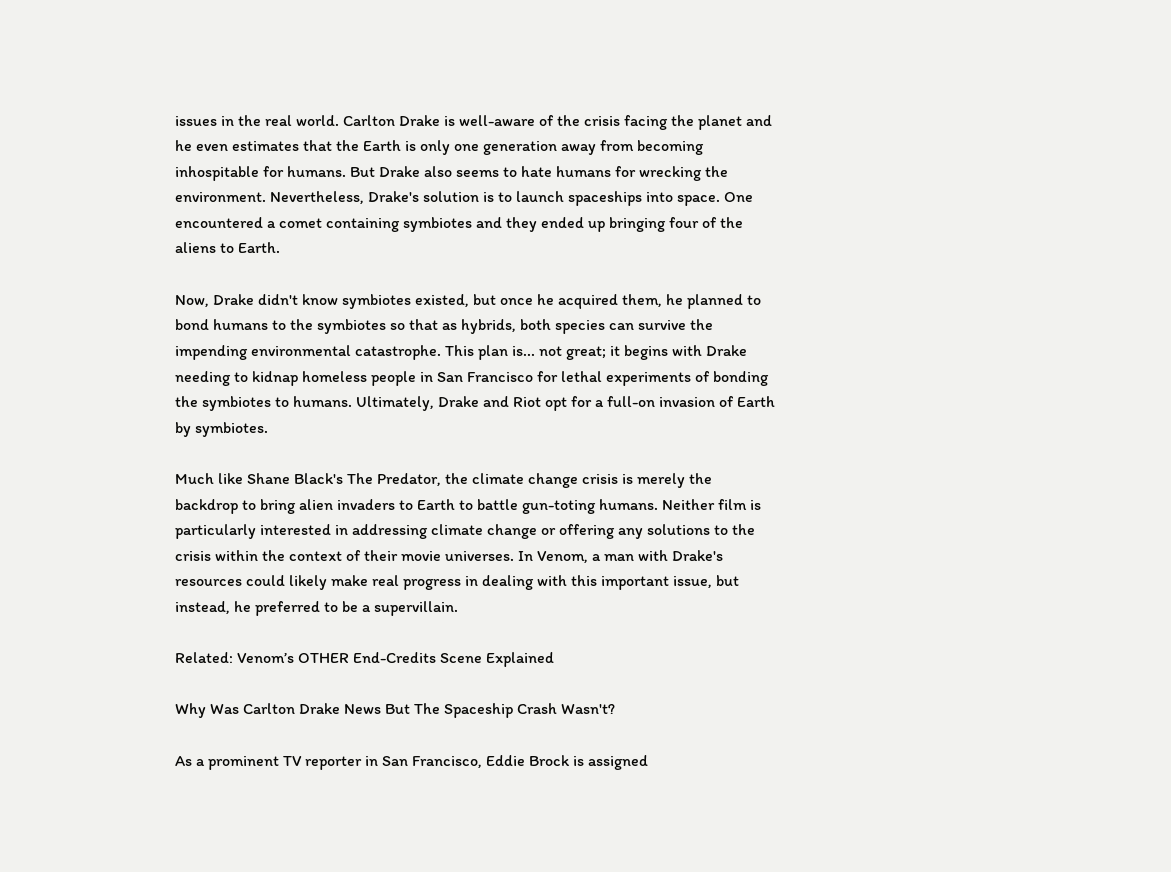issues in the real world. Carlton Drake is well-aware of the crisis facing the planet and he even estimates that the Earth is only one generation away from becoming inhospitable for humans. But Drake also seems to hate humans for wrecking the environment. Nevertheless, Drake's solution is to launch spaceships into space. One encountered a comet containing symbiotes and they ended up bringing four of the aliens to Earth.

Now, Drake didn't know symbiotes existed, but once he acquired them, he planned to bond humans to the symbiotes so that as hybrids, both species can survive the impending environmental catastrophe. This plan is... not great; it begins with Drake needing to kidnap homeless people in San Francisco for lethal experiments of bonding the symbiotes to humans. Ultimately, Drake and Riot opt for a full-on invasion of Earth by symbiotes.

Much like Shane Black's The Predator, the climate change crisis is merely the backdrop to bring alien invaders to Earth to battle gun-toting humans. Neither film is particularly interested in addressing climate change or offering any solutions to the crisis within the context of their movie universes. In Venom, a man with Drake's resources could likely make real progress in dealing with this important issue, but instead, he preferred to be a supervillain.

Related: Venom’s OTHER End-Credits Scene Explained

Why Was Carlton Drake News But The Spaceship Crash Wasn't?

As a prominent TV reporter in San Francisco, Eddie Brock is assigned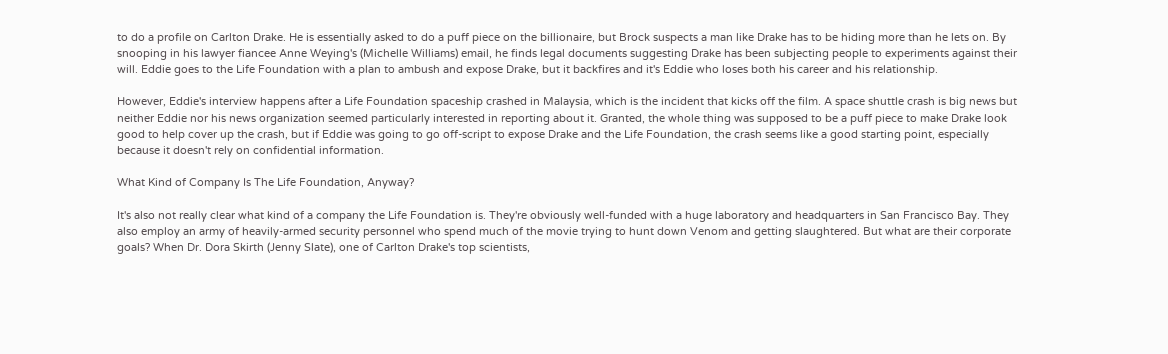to do a profile on Carlton Drake. He is essentially asked to do a puff piece on the billionaire, but Brock suspects a man like Drake has to be hiding more than he lets on. By snooping in his lawyer fiancee Anne Weying's (Michelle Williams) email, he finds legal documents suggesting Drake has been subjecting people to experiments against their will. Eddie goes to the Life Foundation with a plan to ambush and expose Drake, but it backfires and it's Eddie who loses both his career and his relationship.

However, Eddie's interview happens after a Life Foundation spaceship crashed in Malaysia, which is the incident that kicks off the film. A space shuttle crash is big news but neither Eddie nor his news organization seemed particularly interested in reporting about it. Granted, the whole thing was supposed to be a puff piece to make Drake look good to help cover up the crash, but if Eddie was going to go off-script to expose Drake and the Life Foundation, the crash seems like a good starting point, especially because it doesn't rely on confidential information.

What Kind of Company Is The Life Foundation, Anyway?

It's also not really clear what kind of a company the Life Foundation is. They're obviously well-funded with a huge laboratory and headquarters in San Francisco Bay. They also employ an army of heavily-armed security personnel who spend much of the movie trying to hunt down Venom and getting slaughtered. But what are their corporate goals? When Dr. Dora Skirth (Jenny Slate), one of Carlton Drake's top scientists,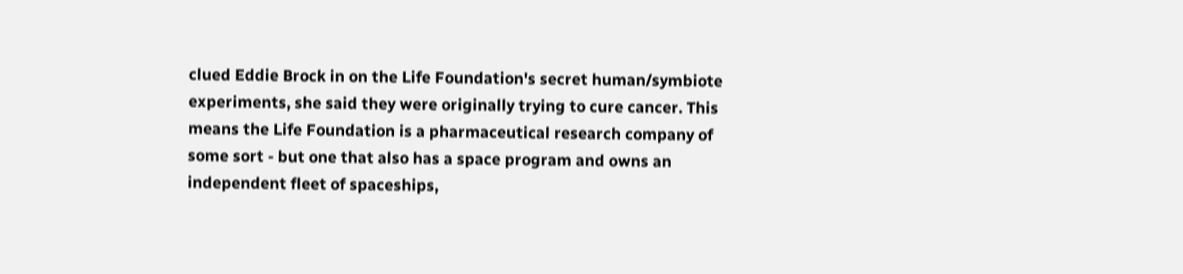clued Eddie Brock in on the Life Foundation's secret human/symbiote experiments, she said they were originally trying to cure cancer. This means the Life Foundation is a pharmaceutical research company of some sort - but one that also has a space program and owns an independent fleet of spaceships,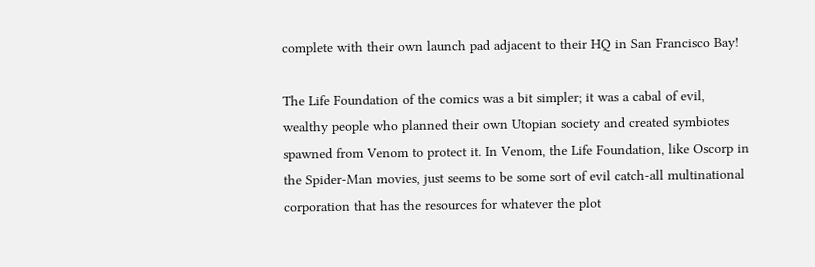complete with their own launch pad adjacent to their HQ in San Francisco Bay!

The Life Foundation of the comics was a bit simpler; it was a cabal of evil, wealthy people who planned their own Utopian society and created symbiotes spawned from Venom to protect it. In Venom, the Life Foundation, like Oscorp in the Spider-Man movies, just seems to be some sort of evil catch-all multinational corporation that has the resources for whatever the plot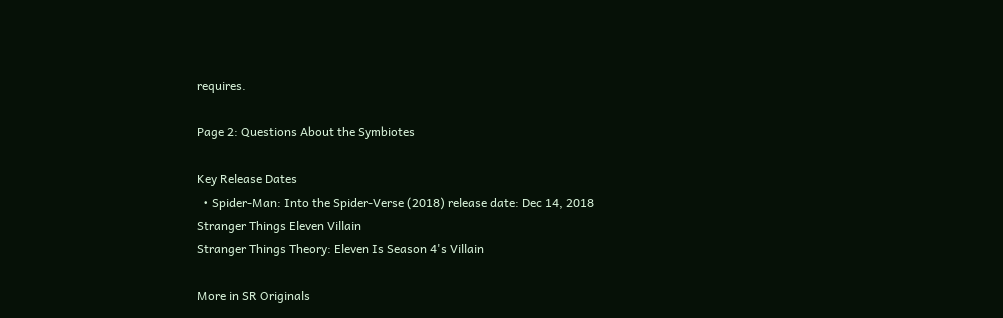requires.

Page 2: Questions About the Symbiotes

Key Release Dates
  • Spider-Man: Into the Spider-Verse (2018) release date: Dec 14, 2018
Stranger Things Eleven Villain
Stranger Things Theory: Eleven Is Season 4's Villain

More in SR Originals